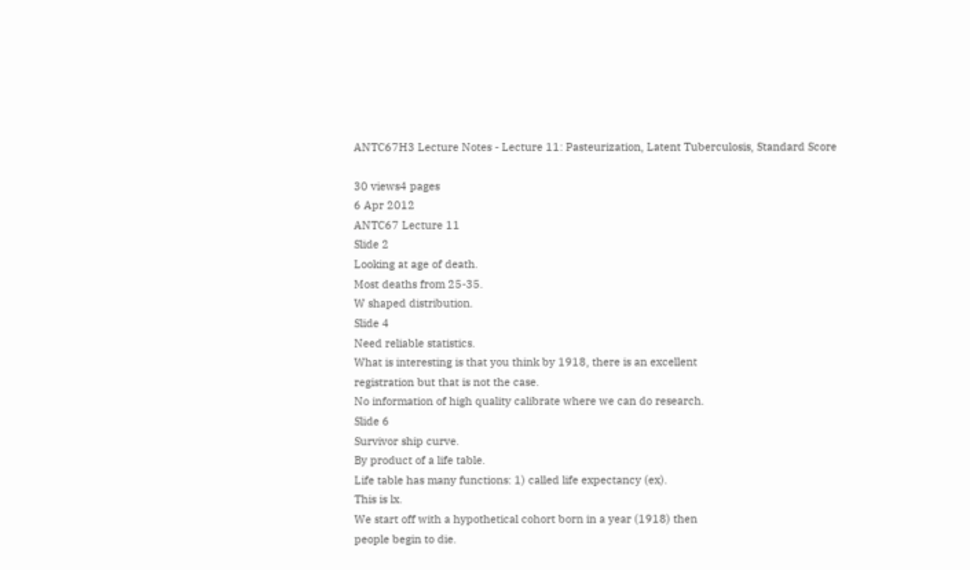ANTC67H3 Lecture Notes - Lecture 11: Pasteurization, Latent Tuberculosis, Standard Score

30 views4 pages
6 Apr 2012
ANTC67 Lecture 11
Slide 2
Looking at age of death.
Most deaths from 25-35.
W shaped distribution.
Slide 4
Need reliable statistics.
What is interesting is that you think by 1918, there is an excellent
registration but that is not the case.
No information of high quality calibrate where we can do research.
Slide 6
Survivor ship curve.
By product of a life table.
Life table has many functions: 1) called life expectancy (ex).
This is lx.
We start off with a hypothetical cohort born in a year (1918) then
people begin to die.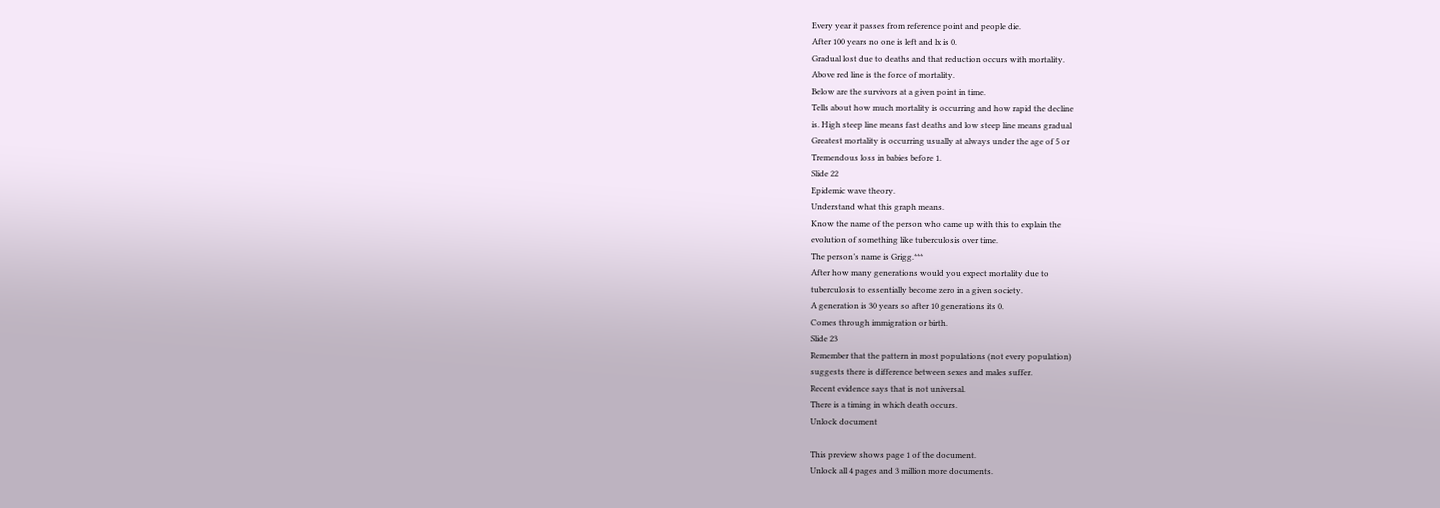Every year it passes from reference point and people die.
After 100 years no one is left and lx is 0.
Gradual lost due to deaths and that reduction occurs with mortality.
Above red line is the force of mortality.
Below are the survivors at a given point in time.
Tells about how much mortality is occurring and how rapid the decline
is. High steep line means fast deaths and low steep line means gradual
Greatest mortality is occurring usually at always under the age of 5 or
Tremendous loss in babies before 1.
Slide 22
Epidemic wave theory.
Understand what this graph means.
Know the name of the person who came up with this to explain the
evolution of something like tuberculosis over time.
The person’s name is Grigg.***
After how many generations would you expect mortality due to
tuberculosis to essentially become zero in a given society.
A generation is 30 years so after 10 generations its 0.
Comes through immigration or birth.
Slide 23
Remember that the pattern in most populations (not every population)
suggests there is difference between sexes and males suffer.
Recent evidence says that is not universal.
There is a timing in which death occurs.
Unlock document

This preview shows page 1 of the document.
Unlock all 4 pages and 3 million more documents.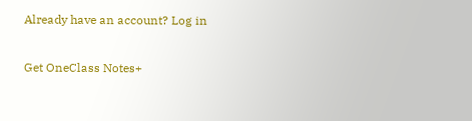Already have an account? Log in

Get OneClass Notes+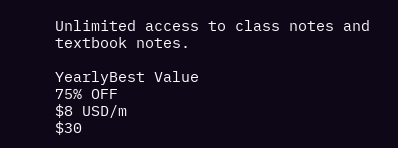Unlimited access to class notes and textbook notes.

YearlyBest Value
75% OFF
$8 USD/m
$30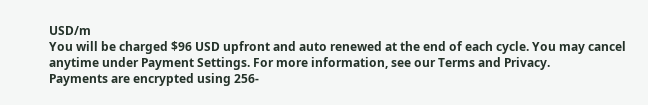USD/m
You will be charged $96 USD upfront and auto renewed at the end of each cycle. You may cancel anytime under Payment Settings. For more information, see our Terms and Privacy.
Payments are encrypted using 256-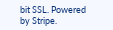bit SSL. Powered by Stripe.